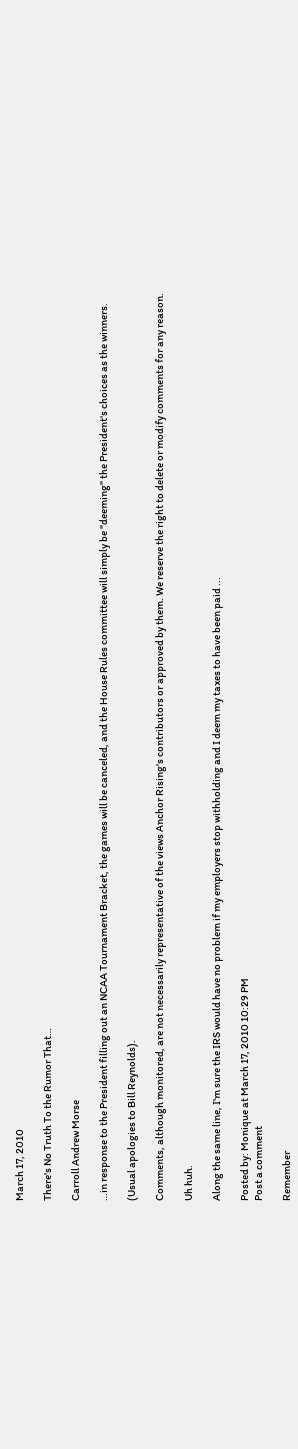March 17, 2010

There's No Truth To the Rumor That…

Carroll Andrew Morse

…in response to the President filling out an NCAA Tournament Bracket, the games will be canceled, and the House Rules committee will simply be "deeming" the President's choices as the winners.

(Usual apologies to Bill Reynolds).

Comments, although monitored, are not necessarily representative of the views Anchor Rising's contributors or approved by them. We reserve the right to delete or modify comments for any reason.

Uh huh.

Along the same line, I'm sure the IRS would have no problem if my employers stop withholding and I deem my taxes to have been paid ...

Posted by: Monique at March 17, 2010 10:29 PM
Post a comment

Remember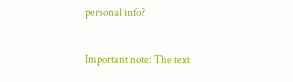personal info?

Important note: The text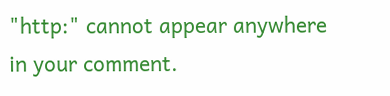"http:" cannot appear anywhere in your comment.